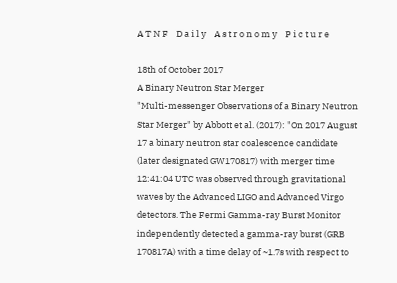A T N F    D a i l y    A s t r o n o m y    P i c t u r e

18th of October 2017
A Binary Neutron Star Merger
"Multi-messenger Observations of a Binary Neutron Star Merger" by Abbott et al. (2017): "On 2017 August 17 a binary neutron star coalescence candidate (later designated GW170817) with merger time 12:41:04 UTC was observed through gravitational waves by the Advanced LIGO and Advanced Virgo detectors. The Fermi Gamma-ray Burst Monitor independently detected a gamma-ray burst (GRB 170817A) with a time delay of ~1.7s with respect to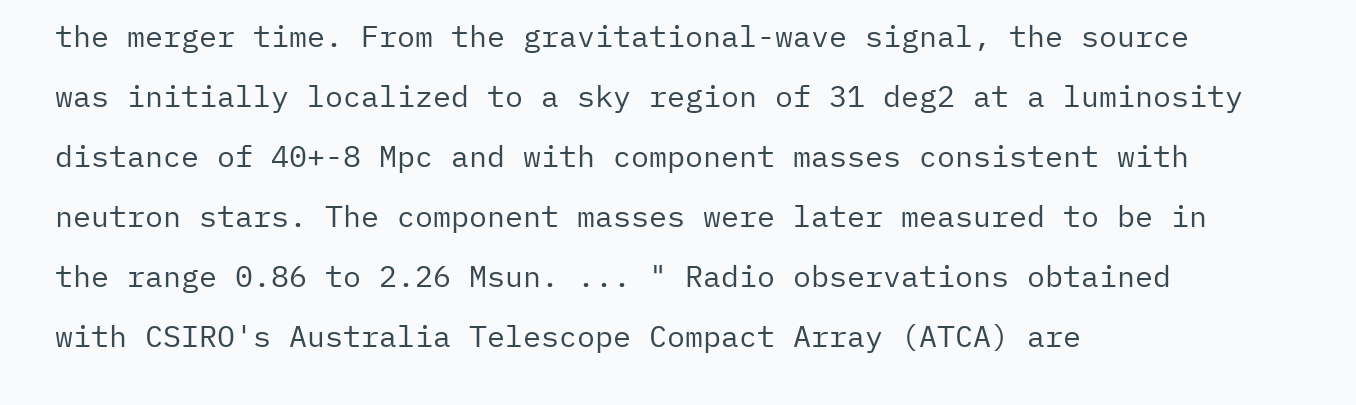the merger time. From the gravitational-wave signal, the source was initially localized to a sky region of 31 deg2 at a luminosity distance of 40+-8 Mpc and with component masses consistent with neutron stars. The component masses were later measured to be in the range 0.86 to 2.26 Msun. ... " Radio observations obtained with CSIRO's Australia Telescope Compact Array (ATCA) are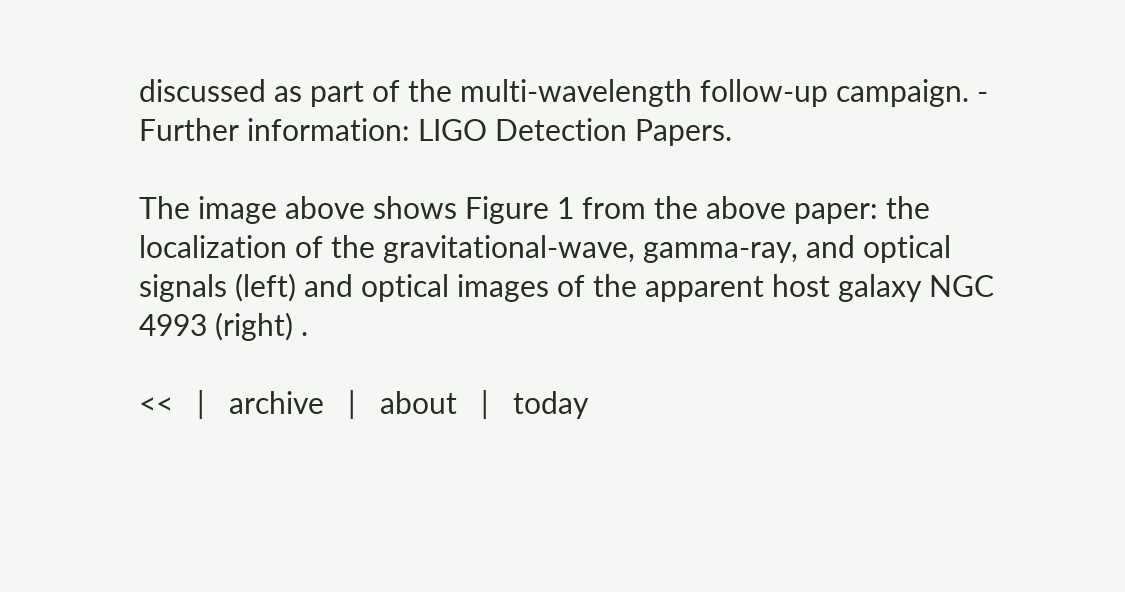discussed as part of the multi-wavelength follow-up campaign. - Further information: LIGO Detection Papers.

The image above shows Figure 1 from the above paper: the localization of the gravitational-wave, gamma-ray, and optical signals (left) and optical images of the apparent host galaxy NGC 4993 (right) .

<<   |   archive   |   about   |   today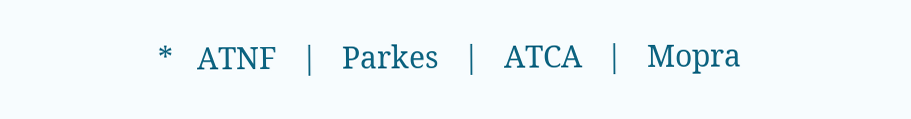*   ATNF   |   Parkes   |   ATCA   |   Mopra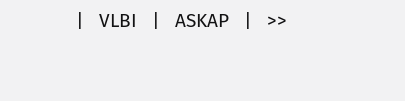|   VLBI   |   ASKAP   |   >>